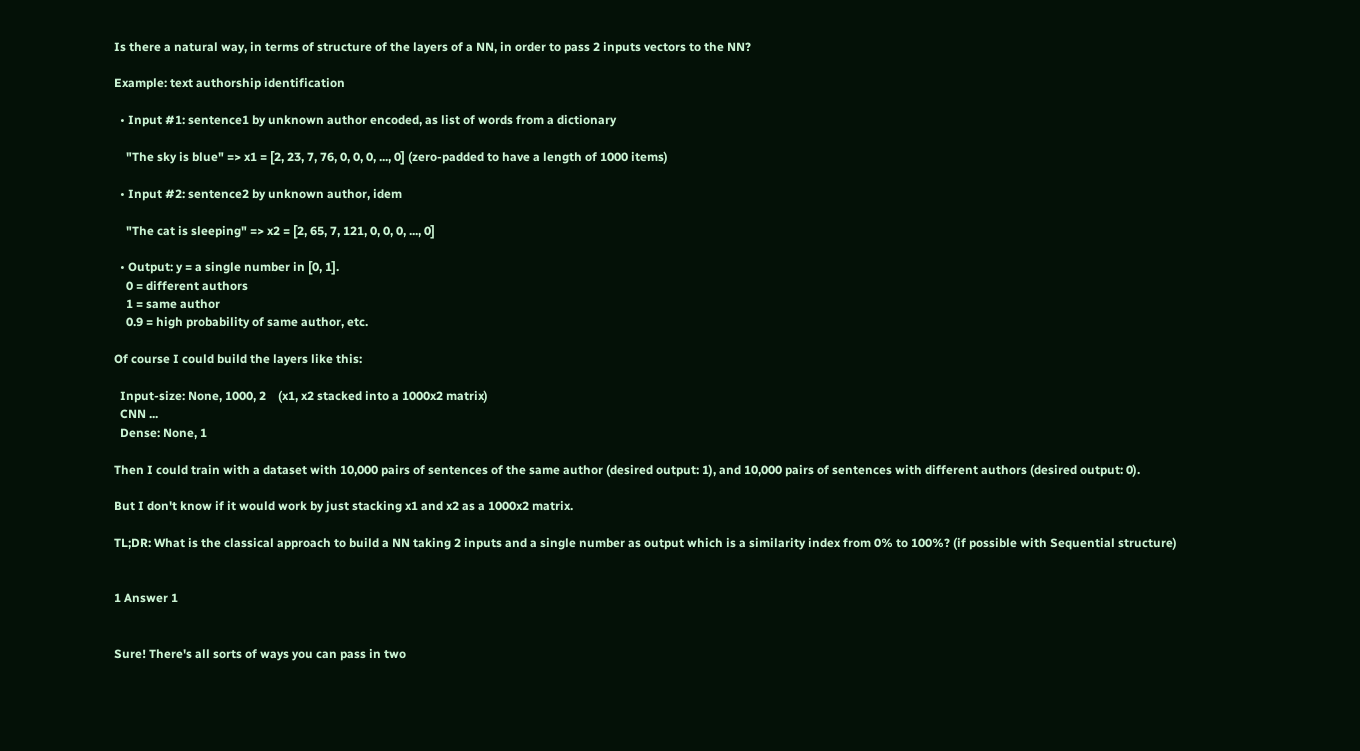Is there a natural way, in terms of structure of the layers of a NN, in order to pass 2 inputs vectors to the NN?

Example: text authorship identification

  • Input #1: sentence1 by unknown author encoded, as list of words from a dictionary

    "The sky is blue" => x1 = [2, 23, 7, 76, 0, 0, 0, ..., 0] (zero-padded to have a length of 1000 items)

  • Input #2: sentence2 by unknown author, idem

    "The cat is sleeping" => x2 = [2, 65, 7, 121, 0, 0, 0, ..., 0]

  • Output: y = a single number in [0, 1].
    0 = different authors
    1 = same author
    0.9 = high probability of same author, etc.

Of course I could build the layers like this:

  Input-size: None, 1000, 2    (x1, x2 stacked into a 1000x2 matrix)
  CNN ...
  Dense: None, 1

Then I could train with a dataset with 10,000 pairs of sentences of the same author (desired output: 1), and 10,000 pairs of sentences with different authors (desired output: 0).

But I don't know if it would work by just stacking x1 and x2 as a 1000x2 matrix.

TL;DR: What is the classical approach to build a NN taking 2 inputs and a single number as output which is a similarity index from 0% to 100%? (if possible with Sequential structure)


1 Answer 1


Sure! There's all sorts of ways you can pass in two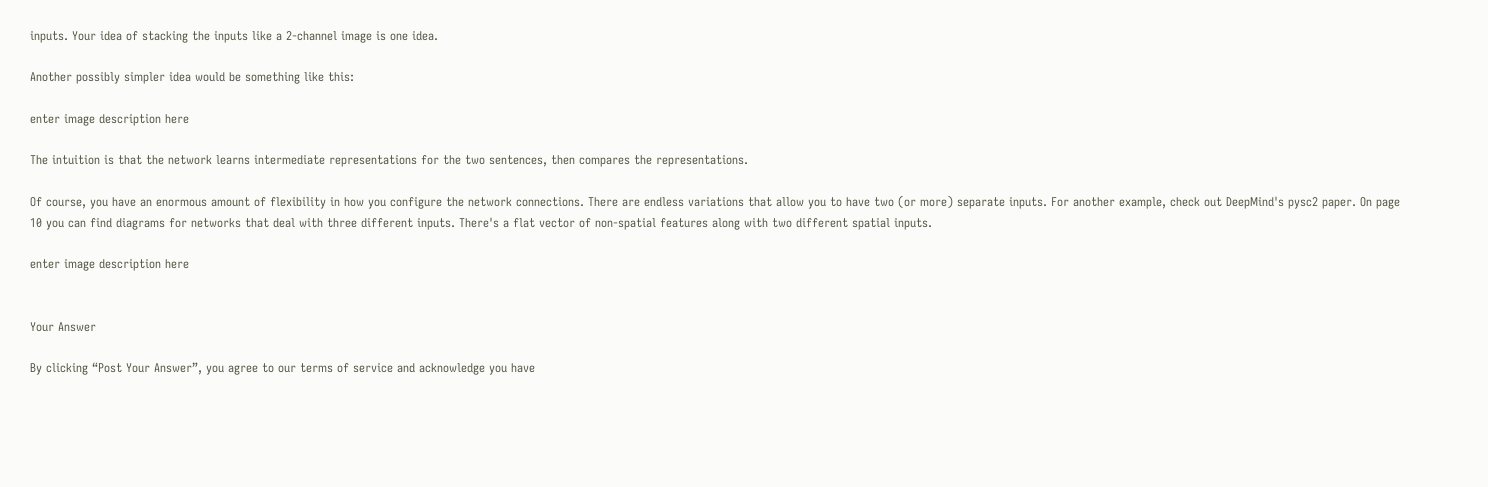inputs. Your idea of stacking the inputs like a 2-channel image is one idea.

Another possibly simpler idea would be something like this:

enter image description here

The intuition is that the network learns intermediate representations for the two sentences, then compares the representations.

Of course, you have an enormous amount of flexibility in how you configure the network connections. There are endless variations that allow you to have two (or more) separate inputs. For another example, check out DeepMind's pysc2 paper. On page 10 you can find diagrams for networks that deal with three different inputs. There's a flat vector of non-spatial features along with two different spatial inputs.

enter image description here


Your Answer

By clicking “Post Your Answer”, you agree to our terms of service and acknowledge you have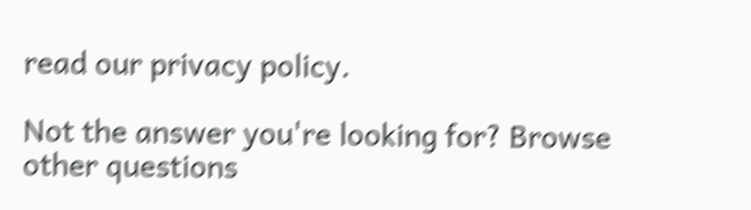read our privacy policy.

Not the answer you're looking for? Browse other questions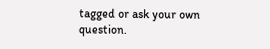tagged or ask your own question.